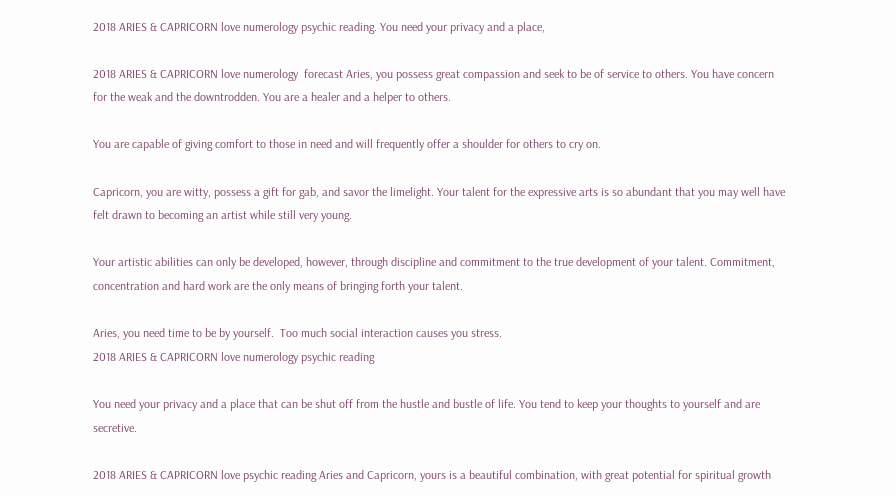2018 ARIES & CAPRICORN love numerology psychic reading. You need your privacy and a place,

2018 ARIES & CAPRICORN love numerology  forecast Aries, you possess great compassion and seek to be of service to others. You have concern for the weak and the downtrodden. You are a healer and a helper to others.

You are capable of giving comfort to those in need and will frequently offer a shoulder for others to cry on.

Capricorn, you are witty, possess a gift for gab, and savor the limelight. Your talent for the expressive arts is so abundant that you may well have felt drawn to becoming an artist while still very young.

Your artistic abilities can only be developed, however, through discipline and commitment to the true development of your talent. Commitment, concentration and hard work are the only means of bringing forth your talent.

Aries, you need time to be by yourself.  Too much social interaction causes you stress.
2018 ARIES & CAPRICORN love numerology psychic reading

You need your privacy and a place that can be shut off from the hustle and bustle of life. You tend to keep your thoughts to yourself and are secretive.

2018 ARIES & CAPRICORN love psychic reading Aries and Capricorn, yours is a beautiful combination, with great potential for spiritual growth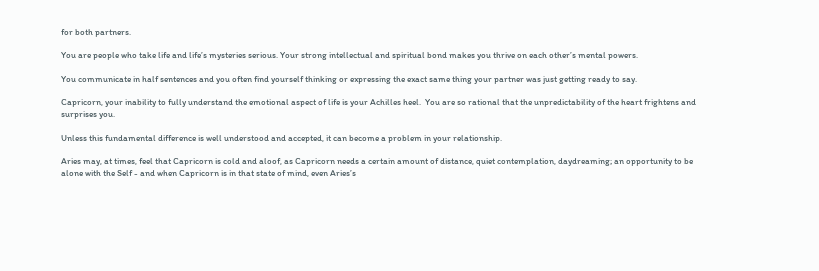for both partners.

You are people who take life and life’s mysteries serious. Your strong intellectual and spiritual bond makes you thrive on each other’s mental powers.

You communicate in half sentences and you often find yourself thinking or expressing the exact same thing your partner was just getting ready to say.

Capricorn, your inability to fully understand the emotional aspect of life is your Achilles heel.  You are so rational that the unpredictability of the heart frightens and surprises you.

Unless this fundamental difference is well understood and accepted, it can become a problem in your relationship.

Aries may, at times, feel that Capricorn is cold and aloof, as Capricorn needs a certain amount of distance, quiet contemplation, daydreaming; an opportunity to be alone with the Self - and when Capricorn is in that state of mind, even Aries’s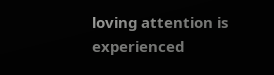loving attention is experienced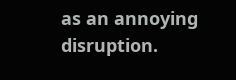as an annoying disruption.